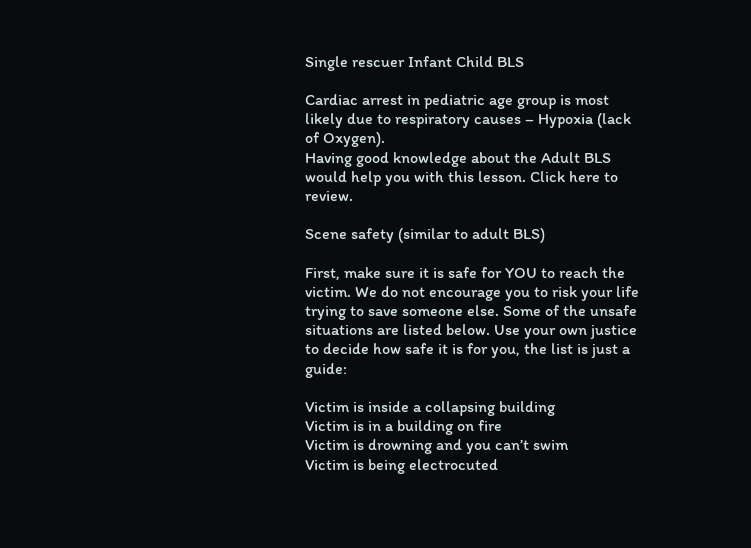Single rescuer Infant Child BLS

Cardiac arrest in pediatric age group is most likely due to respiratory causes – Hypoxia (lack of Oxygen).
Having good knowledge about the Adult BLS would help you with this lesson. Click here to review.

Scene safety (similar to adult BLS)

First, make sure it is safe for YOU to reach the victim. We do not encourage you to risk your life trying to save someone else. Some of the unsafe situations are listed below. Use your own justice to decide how safe it is for you, the list is just a guide:

Victim is inside a collapsing building
Victim is in a building on fire
Victim is drowning and you can’t swim
Victim is being electrocuted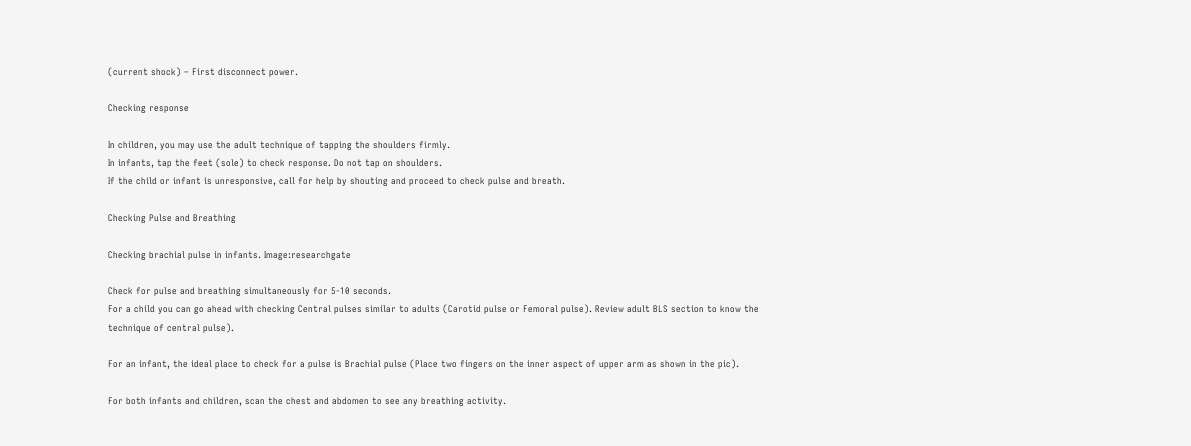(current shock) – First disconnect power.

Checking response

In children, you may use the adult technique of tapping the shoulders firmly.
In infants, tap the feet (sole) to check response. Do not tap on shoulders.
If the child or infant is unresponsive, call for help by shouting and proceed to check pulse and breath.

Checking Pulse and Breathing

Checking brachial pulse in infants. Image:researchgate

Check for pulse and breathing simultaneously for 5-10 seconds.
For a child you can go ahead with checking Central pulses similar to adults (Carotid pulse or Femoral pulse). Review adult BLS section to know the technique of central pulse).

For an infant, the ideal place to check for a pulse is Brachial pulse (Place two fingers on the inner aspect of upper arm as shown in the pic).

For both infants and children, scan the chest and abdomen to see any breathing activity.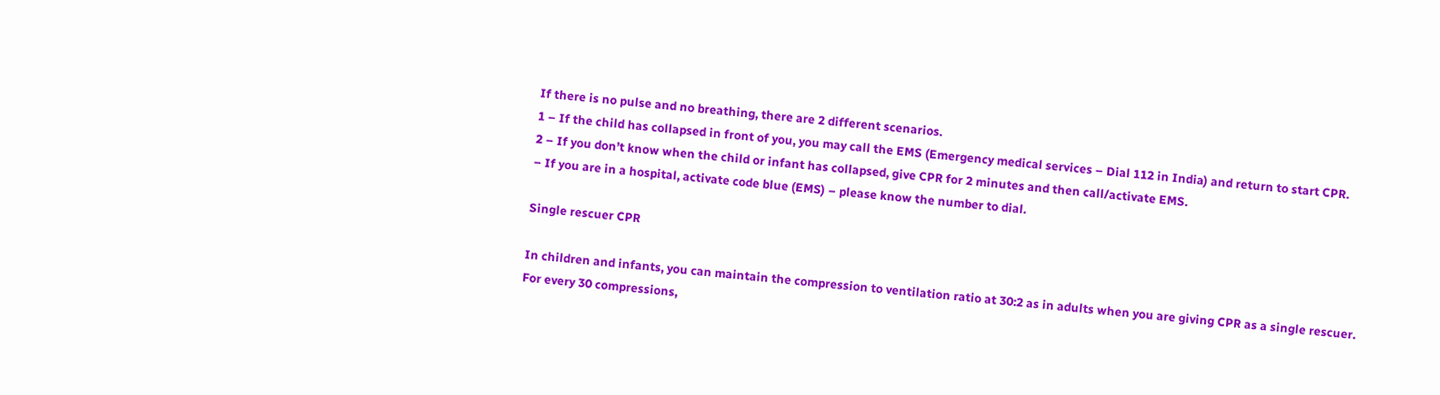If there is no pulse and no breathing, there are 2 different scenarios.
1 – If the child has collapsed in front of you, you may call the EMS (Emergency medical services – Dial 112 in India) and return to start CPR.
2 – If you don’t know when the child or infant has collapsed, give CPR for 2 minutes and then call/activate EMS.
– If you are in a hospital, activate code blue (EMS) – please know the number to dial.

Single rescuer CPR

In children and infants, you can maintain the compression to ventilation ratio at 30:2 as in adults when you are giving CPR as a single rescuer.
For every 30 compressions,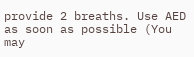provide 2 breaths. Use AED as soon as possible (You may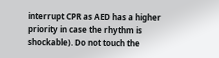interrupt CPR as AED has a higher priority in case the rhythm is shockable). Do not touch the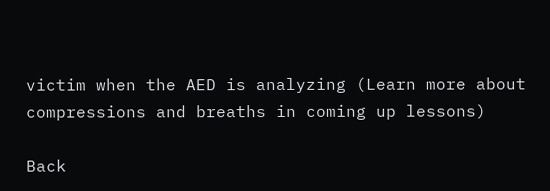victim when the AED is analyzing (Learn more about compressions and breaths in coming up lessons)

Back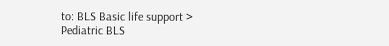to: BLS Basic life support > Pediatric BLS